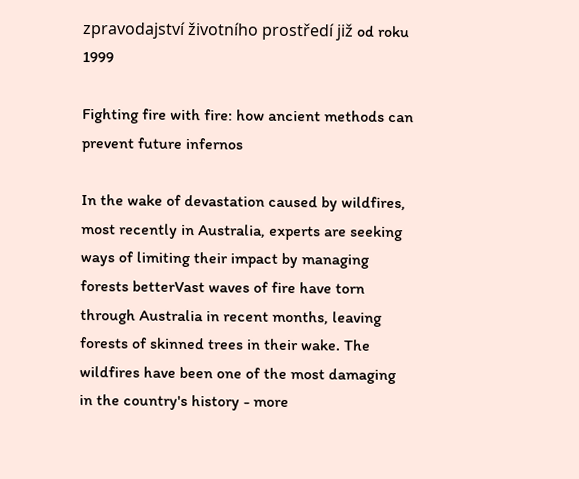zpravodajství životního prostředí již od roku 1999

Fighting fire with fire: how ancient methods can prevent future infernos

In the wake of devastation caused by wildfires, most recently in Australia, experts are seeking ways of limiting their impact by managing forests betterVast waves of fire have torn through Australia in recent months, leaving forests of skinned trees in their wake. The wildfires have been one of the most damaging in the country's history - more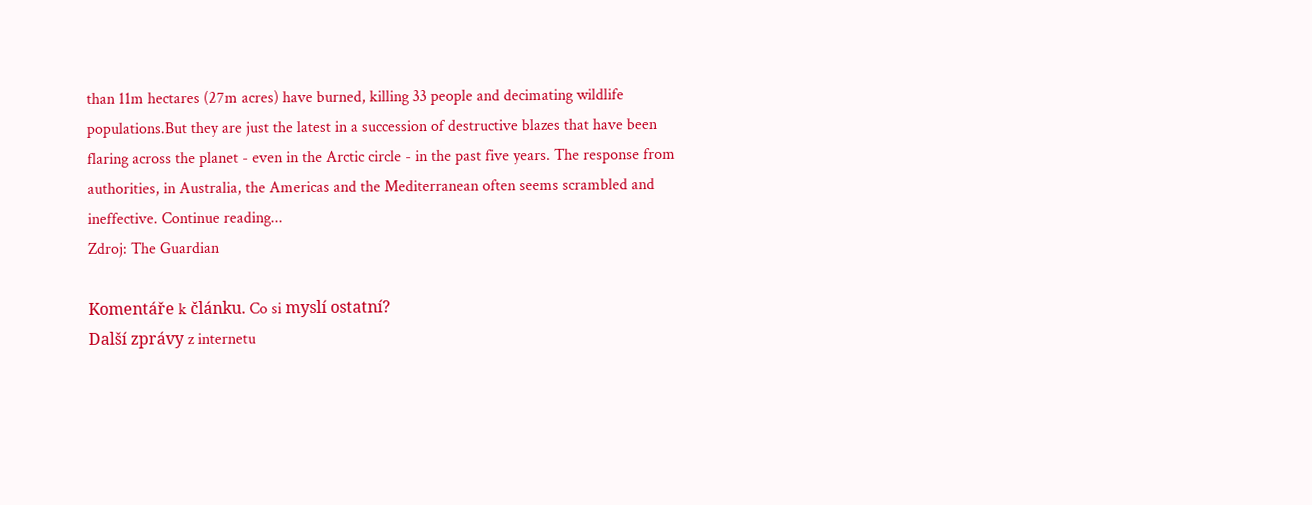than 11m hectares (27m acres) have burned, killing 33 people and decimating wildlife populations.But they are just the latest in a succession of destructive blazes that have been flaring across the planet - even in the Arctic circle - in the past five years. The response from authorities, in Australia, the Americas and the Mediterranean often seems scrambled and ineffective. Continue reading...
Zdroj: The Guardian

Komentáře k článku. Co si myslí ostatní?
Další zprávy z internetu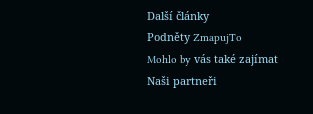Další články
Podněty ZmapujTo
Mohlo by vás také zajímat
Naši partneři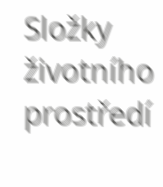Složky životního prostředí